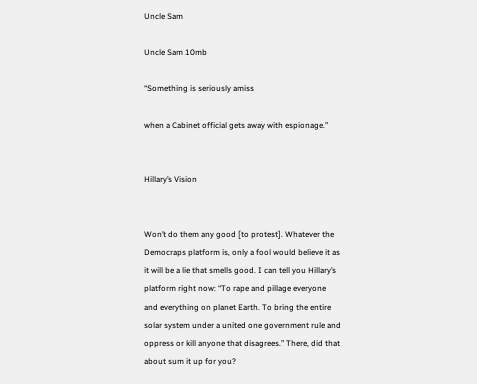Uncle Sam

Uncle Sam 10mb

“Something is seriously amiss

when a Cabinet official gets away with espionage.”


Hillary’s Vision


Won’t do them any good [to protest]. Whatever the Democraps platform is, only a fool would believe it as it will be a lie that smells good. I can tell you Hillary’s platform right now: “To rape and pillage everyone and everything on planet Earth. To bring the entire solar system under a united one government rule and oppress or kill anyone that disagrees.” There, did that about sum it up for you?